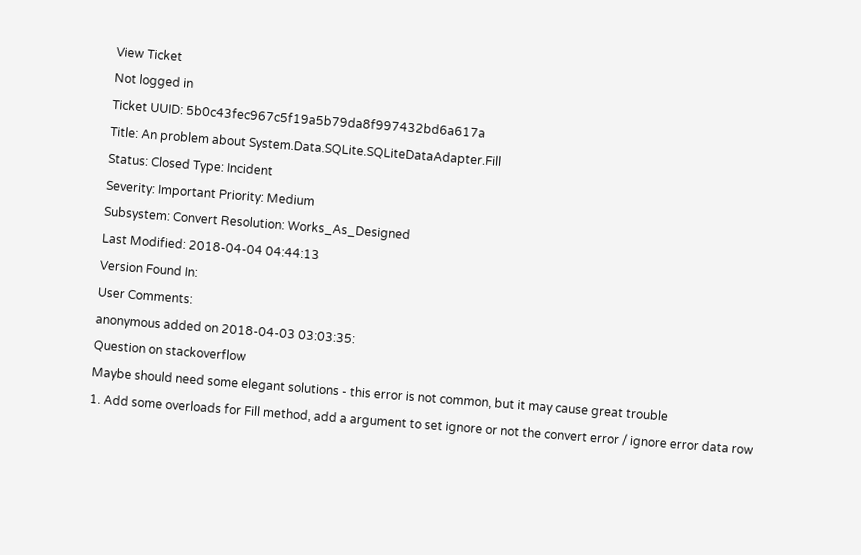View Ticket
Not logged in
Ticket UUID: 5b0c43fec967c5f19a5b79da8f997432bd6a617a
Title: An problem about System.Data.SQLite.SQLiteDataAdapter.Fill
Status: Closed Type: Incident
Severity: Important Priority: Medium
Subsystem: Convert Resolution: Works_As_Designed
Last Modified: 2018-04-04 04:44:13
Version Found In:
User Comments:
anonymous added on 2018-04-03 03:03:35:
Question on stackoverflow
Maybe should need some elegant solutions - this error is not common, but it may cause great trouble
1. Add some overloads for Fill method, add a argument to set ignore or not the convert error / ignore error data row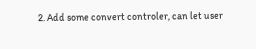2. Add some convert controler, can let user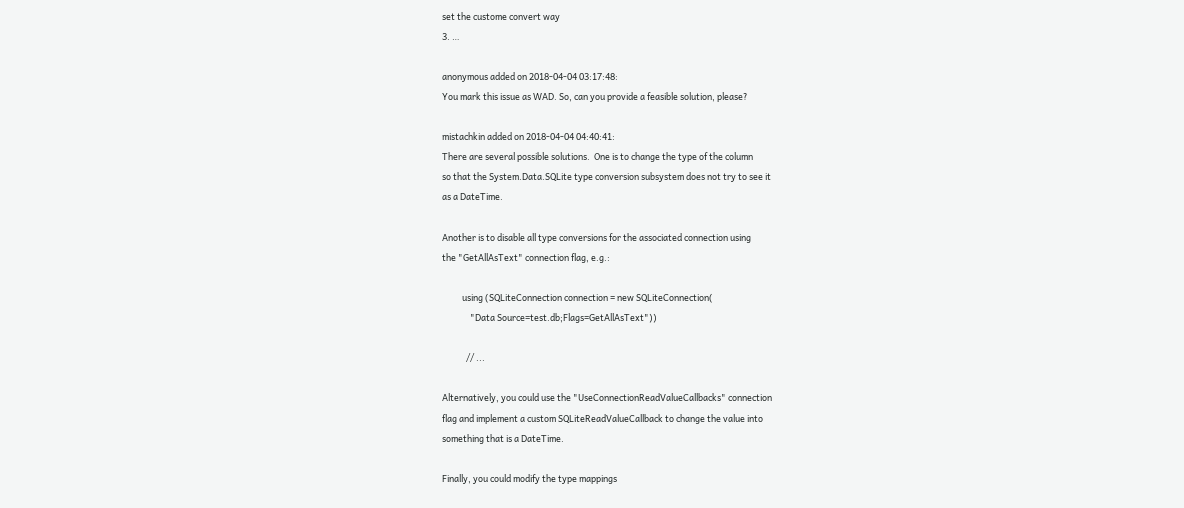set the custome convert way
3. …

anonymous added on 2018-04-04 03:17:48:
You mark this issue as WAD. So, can you provide a feasible solution, please?

mistachkin added on 2018-04-04 04:40:41:
There are several possible solutions.  One is to change the type of the column
so that the System.Data.SQLite type conversion subsystem does not try to see it
as a DateTime.

Another is to disable all type conversions for the associated connection using
the "GetAllAsText" connection flag, e.g.:

          using (SQLiteConnection connection = new SQLiteConnection(
              "Data Source=test.db;Flags=GetAllAsText"))

            // ...

Alternatively, you could use the "UseConnectionReadValueCallbacks" connection
flag and implement a custom SQLiteReadValueCallback to change the value into
something that is a DateTime.

Finally, you could modify the type mappings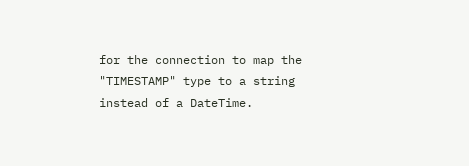for the connection to map the
"TIMESTAMP" type to a string instead of a DateTime.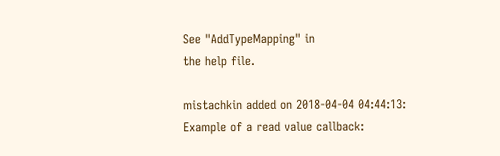See "AddTypeMapping" in
the help file.

mistachkin added on 2018-04-04 04:44:13:
Example of a read value callback: